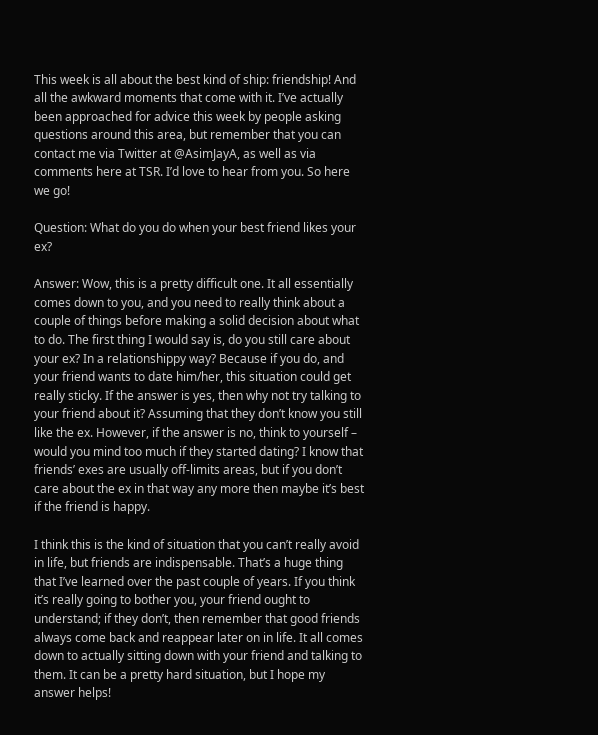This week is all about the best kind of ship: friendship! And all the awkward moments that come with it. I’ve actually been approached for advice this week by people asking questions around this area, but remember that you can contact me via Twitter at @AsimJayA, as well as via comments here at TSR. I’d love to hear from you. So here we go!

Question: What do you do when your best friend likes your ex?

Answer: Wow, this is a pretty difficult one. It all essentially comes down to you, and you need to really think about a couple of things before making a solid decision about what to do. The first thing I would say is, do you still care about your ex? In a relationshippy way? Because if you do, and your friend wants to date him/her, this situation could get really sticky. If the answer is yes, then why not try talking to your friend about it? Assuming that they don’t know you still like the ex. However, if the answer is no, think to yourself – would you mind too much if they started dating? I know that friends’ exes are usually off-limits areas, but if you don’t care about the ex in that way any more then maybe it’s best if the friend is happy.

I think this is the kind of situation that you can’t really avoid in life, but friends are indispensable. That’s a huge thing that I’ve learned over the past couple of years. If you think it’s really going to bother you, your friend ought to understand; if they don’t, then remember that good friends always come back and reappear later on in life. It all comes down to actually sitting down with your friend and talking to them. It can be a pretty hard situation, but I hope my answer helps!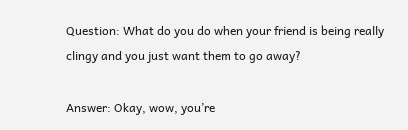Question: What do you do when your friend is being really clingy and you just want them to go away?

Answer: Okay, wow, you’re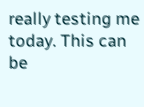really testing me today. This can be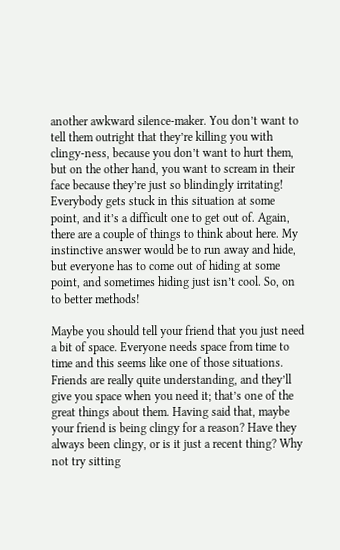another awkward silence-maker. You don’t want to tell them outright that they’re killing you with clingy-ness, because you don’t want to hurt them, but on the other hand, you want to scream in their face because they’re just so blindingly irritating! Everybody gets stuck in this situation at some point, and it’s a difficult one to get out of. Again, there are a couple of things to think about here. My instinctive answer would be to run away and hide, but everyone has to come out of hiding at some point, and sometimes hiding just isn’t cool. So, on to better methods!

Maybe you should tell your friend that you just need a bit of space. Everyone needs space from time to time and this seems like one of those situations. Friends are really quite understanding, and they’ll give you space when you need it; that’s one of the great things about them. Having said that, maybe your friend is being clingy for a reason? Have they always been clingy, or is it just a recent thing? Why not try sitting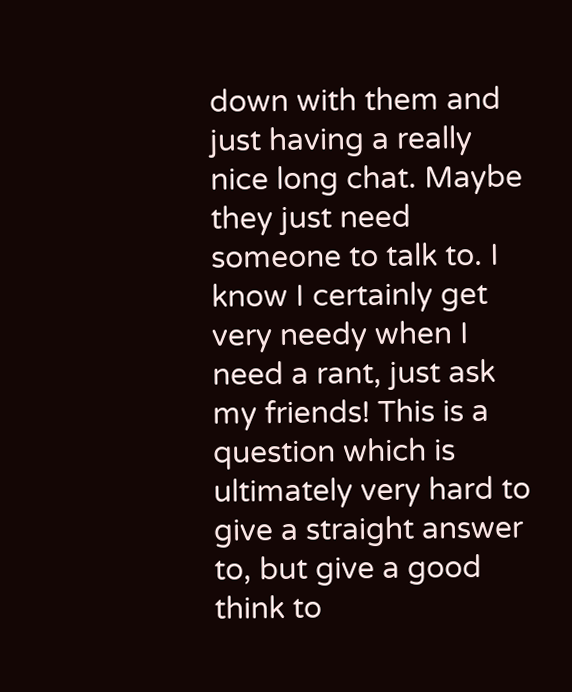down with them and just having a really nice long chat. Maybe they just need someone to talk to. I know I certainly get very needy when I need a rant, just ask my friends! This is a question which is ultimately very hard to give a straight answer to, but give a good think to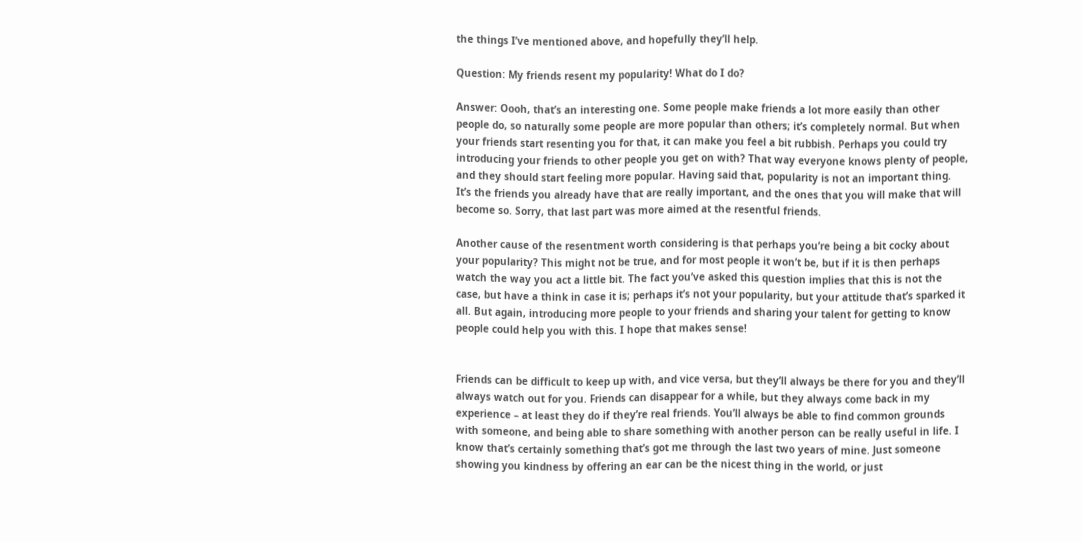the things I’ve mentioned above, and hopefully they’ll help.

Question: My friends resent my popularity! What do I do?

Answer: Oooh, that’s an interesting one. Some people make friends a lot more easily than other people do, so naturally some people are more popular than others; it’s completely normal. But when your friends start resenting you for that, it can make you feel a bit rubbish. Perhaps you could try introducing your friends to other people you get on with? That way everyone knows plenty of people, and they should start feeling more popular. Having said that, popularity is not an important thing. It’s the friends you already have that are really important, and the ones that you will make that will become so. Sorry, that last part was more aimed at the resentful friends.

Another cause of the resentment worth considering is that perhaps you’re being a bit cocky about your popularity? This might not be true, and for most people it won’t be, but if it is then perhaps watch the way you act a little bit. The fact you’ve asked this question implies that this is not the case, but have a think in case it is; perhaps it’s not your popularity, but your attitude that’s sparked it all. But again, introducing more people to your friends and sharing your talent for getting to know people could help you with this. I hope that makes sense!


Friends can be difficult to keep up with, and vice versa, but they’ll always be there for you and they’ll always watch out for you. Friends can disappear for a while, but they always come back in my experience – at least they do if they’re real friends. You’ll always be able to find common grounds with someone, and being able to share something with another person can be really useful in life. I know that’s certainly something that’s got me through the last two years of mine. Just someone showing you kindness by offering an ear can be the nicest thing in the world, or just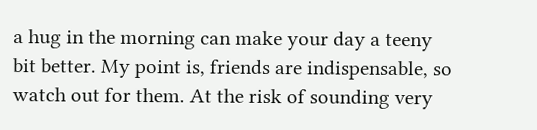a hug in the morning can make your day a teeny bit better. My point is, friends are indispensable, so watch out for them. At the risk of sounding very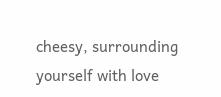cheesy, surrounding yourself with love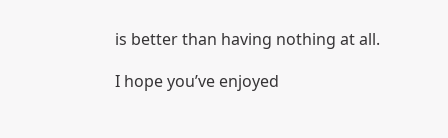is better than having nothing at all.

I hope you’ve enjoyed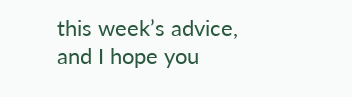this week’s advice, and I hope you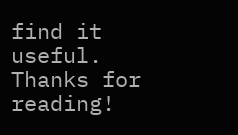find it useful. Thanks for reading!